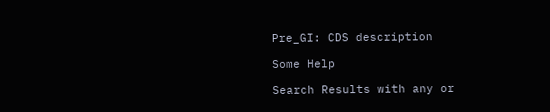Pre_GI: CDS description

Some Help

Search Results with any or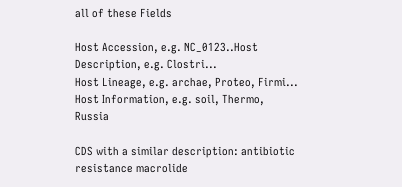all of these Fields

Host Accession, e.g. NC_0123..Host Description, e.g. Clostri...
Host Lineage, e.g. archae, Proteo, Firmi...
Host Information, e.g. soil, Thermo, Russia

CDS with a similar description: antibiotic resistance macrolide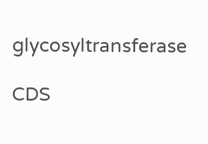glycosyltransferase

CDS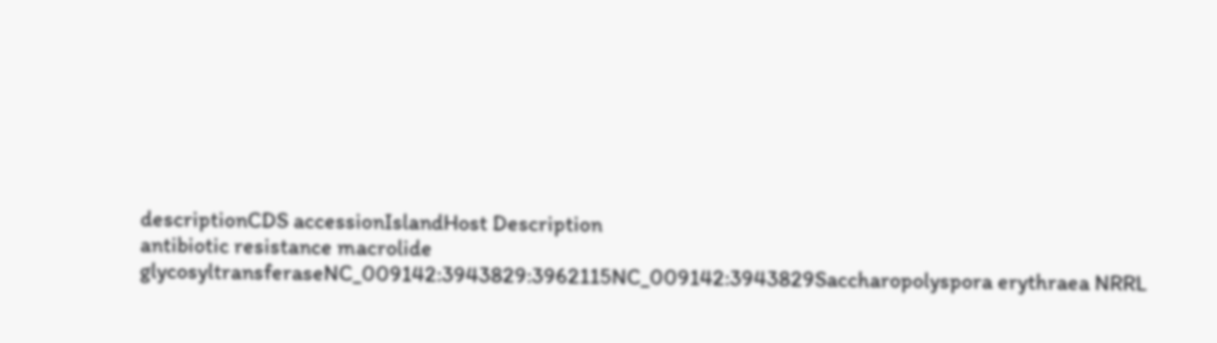descriptionCDS accessionIslandHost Description
antibiotic resistance macrolide glycosyltransferaseNC_009142:3943829:3962115NC_009142:3943829Saccharopolyspora erythraea NRRL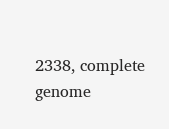2338, complete genome